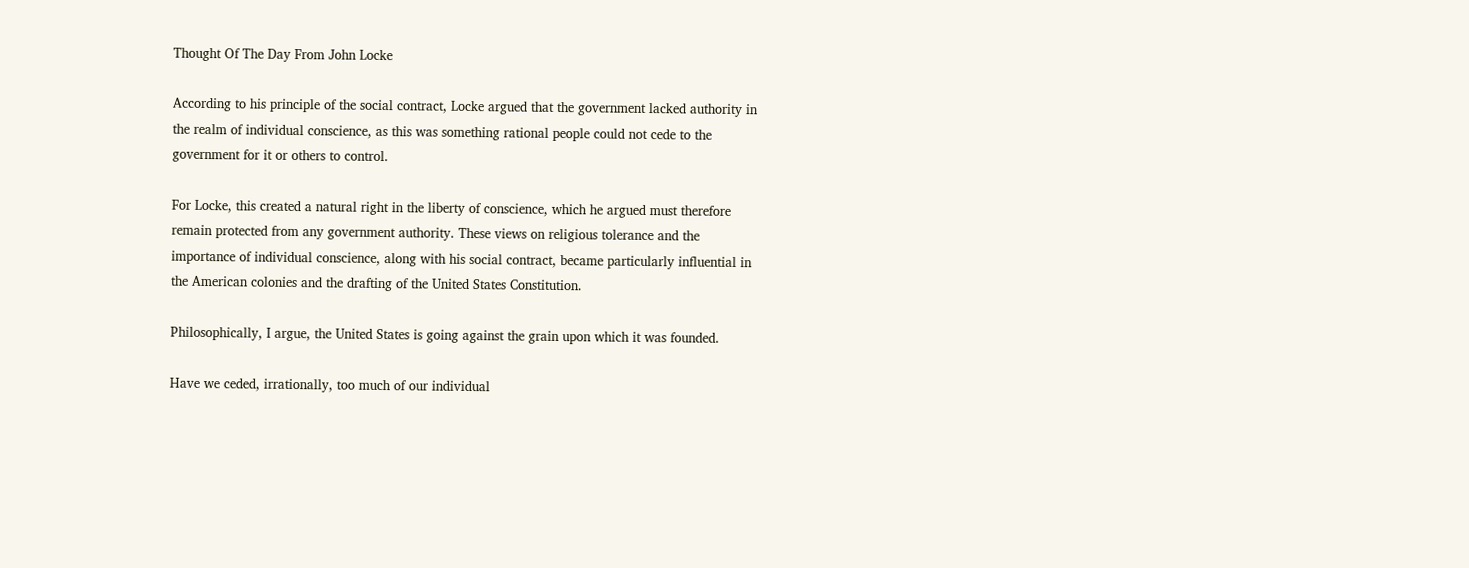Thought Of The Day From John Locke

According to his principle of the social contract, Locke argued that the government lacked authority in the realm of individual conscience, as this was something rational people could not cede to the government for it or others to control.

For Locke, this created a natural right in the liberty of conscience, which he argued must therefore remain protected from any government authority. These views on religious tolerance and the importance of individual conscience, along with his social contract, became particularly influential in the American colonies and the drafting of the United States Constitution.

Philosophically, I argue, the United States is going against the grain upon which it was founded.

Have we ceded, irrationally, too much of our individual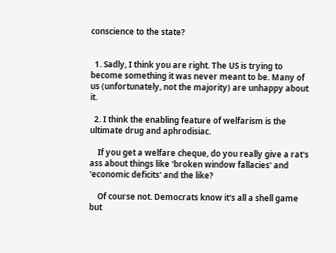conscience to the state?


  1. Sadly, I think you are right. The US is trying to become something it was never meant to be. Many of us (unfortunately, not the majority) are unhappy about it.

  2. I think the enabling feature of welfarism is the ultimate drug and aphrodisiac.

    If you get a welfare cheque, do you really give a rat's ass about things like 'broken window fallacies' and 'economic deficits' and the like?

    Of course not. Democrats know it's all a shell game but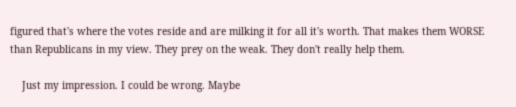figured that's where the votes reside and are milking it for all it's worth. That makes them WORSE than Republicans in my view. They prey on the weak. They don't really help them.

    Just my impression. I could be wrong. Maybe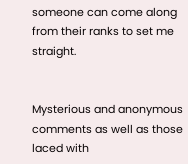someone can come along from their ranks to set me straight.


Mysterious and anonymous comments as well as those laced with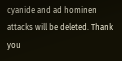cyanide and ad hominen attacks will be deleted. Thank you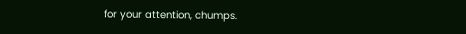for your attention, chumps.